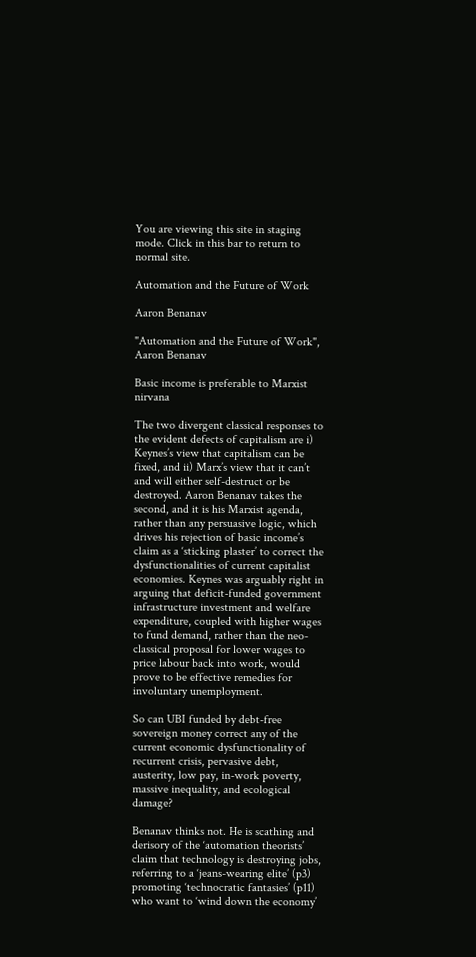You are viewing this site in staging mode. Click in this bar to return to normal site.

Automation and the Future of Work

Aaron Benanav

"Automation and the Future of Work", Aaron Benanav

Basic income is preferable to Marxist nirvana

The two divergent classical responses to the evident defects of capitalism are i) Keynes’s view that capitalism can be fixed, and ii) Marx’s view that it can’t and will either self-destruct or be destroyed. Aaron Benanav takes the second, and it is his Marxist agenda, rather than any persuasive logic, which drives his rejection of basic income’s claim as a ‘sticking plaster’ to correct the dysfunctionalities of current capitalist economies. Keynes was arguably right in arguing that deficit-funded government infrastructure investment and welfare expenditure, coupled with higher wages to fund demand, rather than the neo-classical proposal for lower wages to price labour back into work, would prove to be effective remedies for involuntary unemployment.

So can UBI funded by debt-free sovereign money correct any of the current economic dysfunctionality of recurrent crisis, pervasive debt, austerity, low pay, in-work poverty, massive inequality, and ecological damage?

Benanav thinks not. He is scathing and derisory of the ‘automation theorists’ claim that technology is destroying jobs, referring to a ‘jeans-wearing elite’ (p3) promoting ‘technocratic fantasies’ (p11) who want to ‘wind down the economy’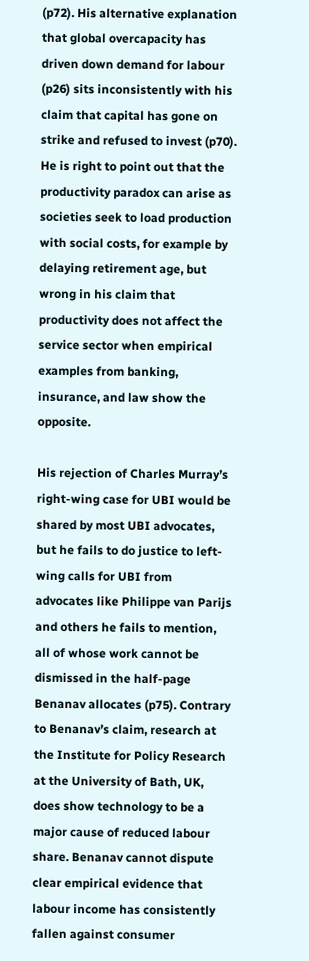(p72). His alternative explanation that global overcapacity has driven down demand for labour (p26) sits inconsistently with his claim that capital has gone on strike and refused to invest (p70). He is right to point out that the productivity paradox can arise as societies seek to load production with social costs, for example by delaying retirement age, but wrong in his claim that productivity does not affect the service sector when empirical examples from banking, insurance, and law show the opposite.

His rejection of Charles Murray’s right-wing case for UBI would be shared by most UBI advocates, but he fails to do justice to left-wing calls for UBI from advocates like Philippe van Parijs and others he fails to mention, all of whose work cannot be dismissed in the half-page Benanav allocates (p75). Contrary to Benanav’s claim, research at the Institute for Policy Research at the University of Bath, UK, does show technology to be a major cause of reduced labour share. Benanav cannot dispute clear empirical evidence that labour income has consistently fallen against consumer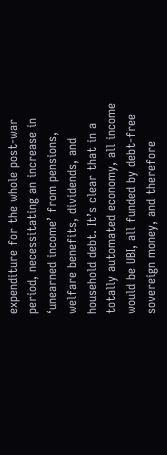expenditure for the whole post-war period, necessitating an increase in ‘unearned income’ from pensions, welfare benefits, dividends, and household debt. It’s clear that in a totally automated economy, all income would be UBI, all funded by debt-free sovereign money, and therefore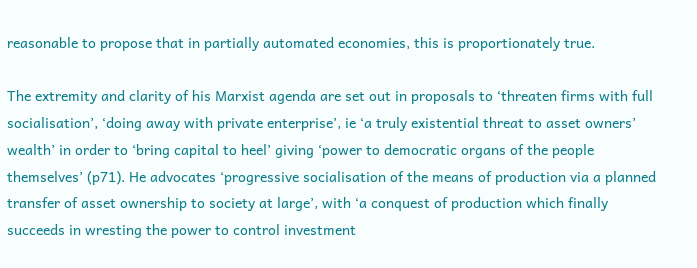reasonable to propose that in partially automated economies, this is proportionately true.

The extremity and clarity of his Marxist agenda are set out in proposals to ‘threaten firms with full socialisation’, ‘doing away with private enterprise’, ie ‘a truly existential threat to asset owners’ wealth’ in order to ‘bring capital to heel’ giving ‘power to democratic organs of the people themselves’ (p71). He advocates ‘progressive socialisation of the means of production via a planned transfer of asset ownership to society at large’, with ‘a conquest of production which finally succeeds in wresting the power to control investment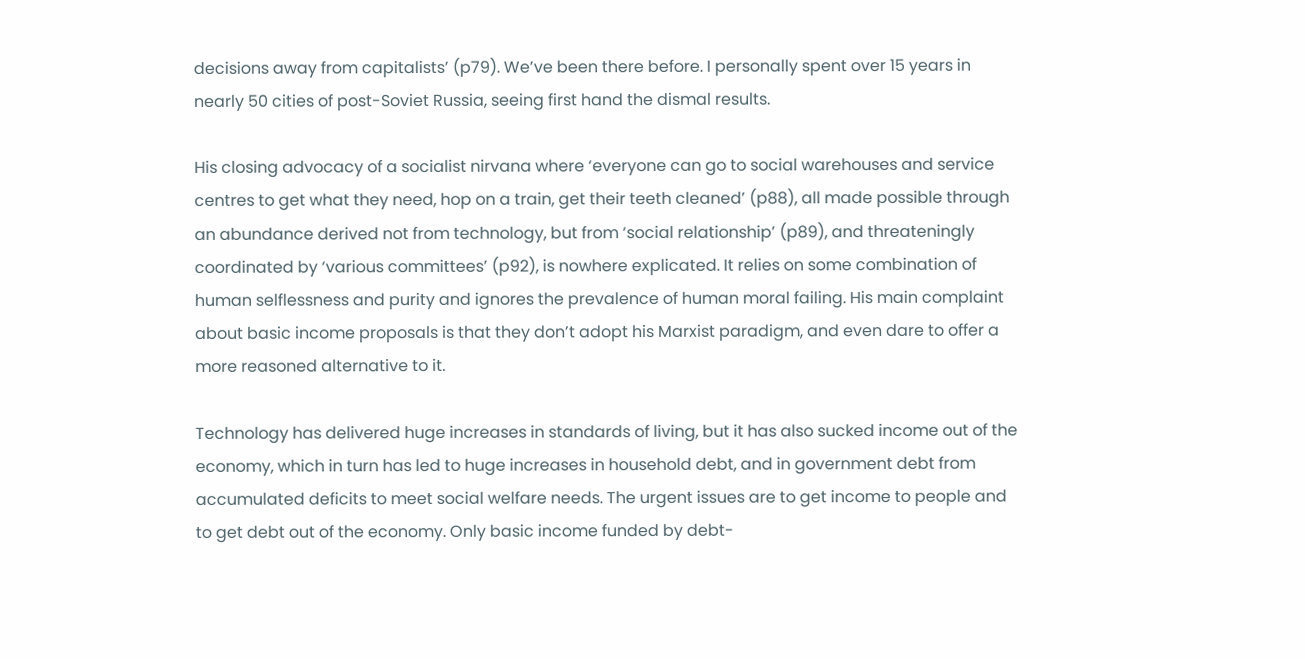decisions away from capitalists’ (p79). We’ve been there before. I personally spent over 15 years in nearly 50 cities of post-Soviet Russia, seeing first hand the dismal results.

His closing advocacy of a socialist nirvana where ‘everyone can go to social warehouses and service centres to get what they need, hop on a train, get their teeth cleaned’ (p88), all made possible through an abundance derived not from technology, but from ‘social relationship’ (p89), and threateningly coordinated by ‘various committees’ (p92), is nowhere explicated. It relies on some combination of human selflessness and purity and ignores the prevalence of human moral failing. His main complaint about basic income proposals is that they don’t adopt his Marxist paradigm, and even dare to offer a more reasoned alternative to it.

Technology has delivered huge increases in standards of living, but it has also sucked income out of the economy, which in turn has led to huge increases in household debt, and in government debt from accumulated deficits to meet social welfare needs. The urgent issues are to get income to people and to get debt out of the economy. Only basic income funded by debt-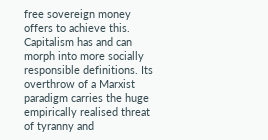free sovereign money offers to achieve this. Capitalism has and can morph into more socially responsible definitions. Its overthrow of a Marxist paradigm carries the huge empirically realised threat of tyranny and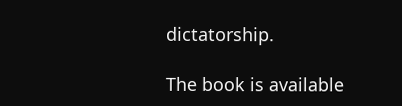dictatorship.

The book is available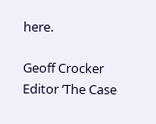here.

Geoff Crocker
Editor ‘The Case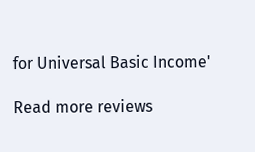for Universal Basic Income'

Read more reviews